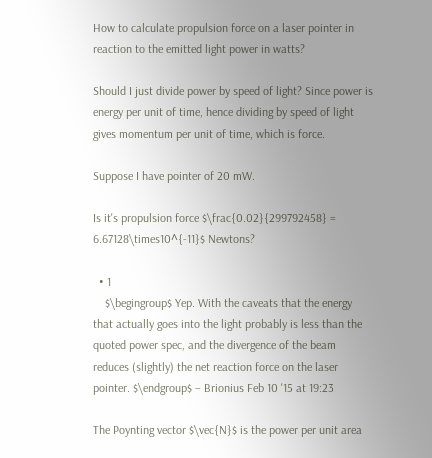How to calculate propulsion force on a laser pointer in reaction to the emitted light power in watts?

Should I just divide power by speed of light? Since power is energy per unit of time, hence dividing by speed of light gives momentum per unit of time, which is force.

Suppose I have pointer of 20 mW.

Is it's propulsion force $\frac{0.02}{299792458} = 6.67128\times10^{-11}$ Newtons?

  • 1
    $\begingroup$ Yep. With the caveats that the energy that actually goes into the light probably is less than the quoted power spec, and the divergence of the beam reduces (slightly) the net reaction force on the laser pointer. $\endgroup$ – Brionius Feb 10 '15 at 19:23

The Poynting vector $\vec{N}$ is the power per unit area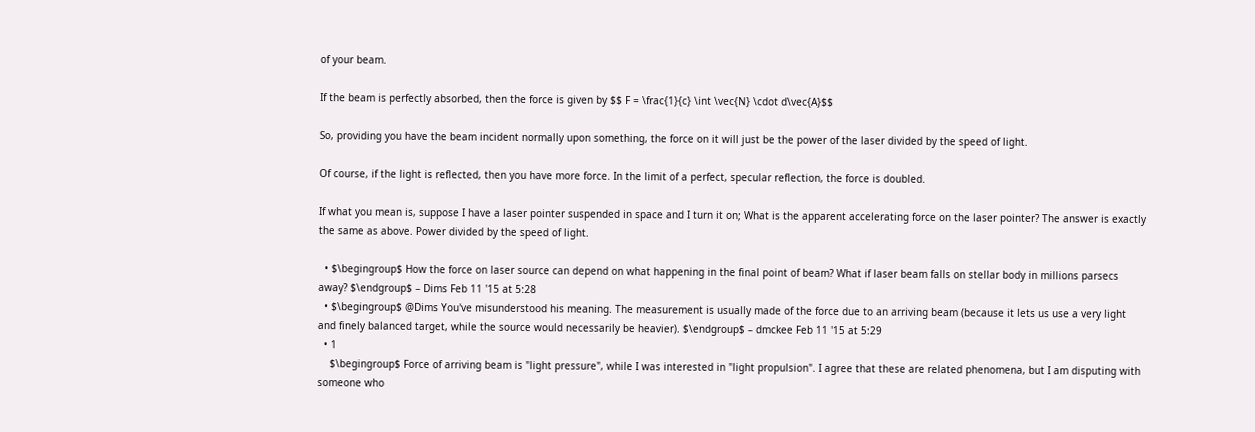of your beam.

If the beam is perfectly absorbed, then the force is given by $$ F = \frac{1}{c} \int \vec{N} \cdot d\vec{A}$$

So, providing you have the beam incident normally upon something, the force on it will just be the power of the laser divided by the speed of light.

Of course, if the light is reflected, then you have more force. In the limit of a perfect, specular reflection, the force is doubled.

If what you mean is, suppose I have a laser pointer suspended in space and I turn it on; What is the apparent accelerating force on the laser pointer? The answer is exactly the same as above. Power divided by the speed of light.

  • $\begingroup$ How the force on laser source can depend on what happening in the final point of beam? What if laser beam falls on stellar body in millions parsecs away? $\endgroup$ – Dims Feb 11 '15 at 5:28
  • $\begingroup$ @Dims You've misunderstood his meaning. The measurement is usually made of the force due to an arriving beam (because it lets us use a very light and finely balanced target, while the source would necessarily be heavier). $\endgroup$ – dmckee Feb 11 '15 at 5:29
  • 1
    $\begingroup$ Force of arriving beam is "light pressure", while I was interested in "light propulsion". I agree that these are related phenomena, but I am disputing with someone who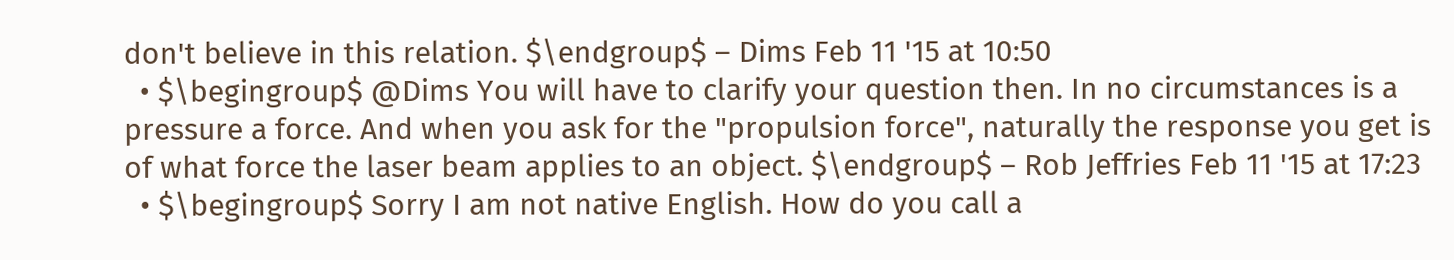don't believe in this relation. $\endgroup$ – Dims Feb 11 '15 at 10:50
  • $\begingroup$ @Dims You will have to clarify your question then. In no circumstances is a pressure a force. And when you ask for the "propulsion force", naturally the response you get is of what force the laser beam applies to an object. $\endgroup$ – Rob Jeffries Feb 11 '15 at 17:23
  • $\begingroup$ Sorry I am not native English. How do you call a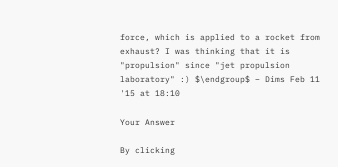force, which is applied to a rocket from exhaust? I was thinking that it is "propulsion" since "jet propulsion laboratory" :) $\endgroup$ – Dims Feb 11 '15 at 18:10

Your Answer

By clicking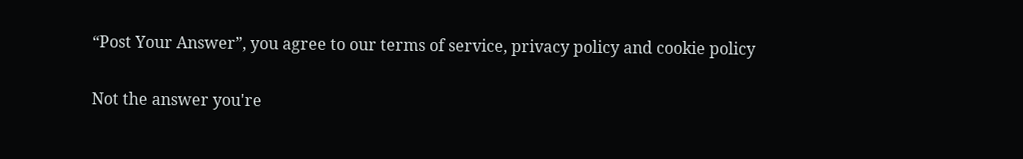“Post Your Answer”, you agree to our terms of service, privacy policy and cookie policy

Not the answer you're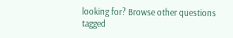looking for? Browse other questions tagged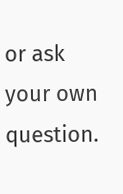or ask your own question.